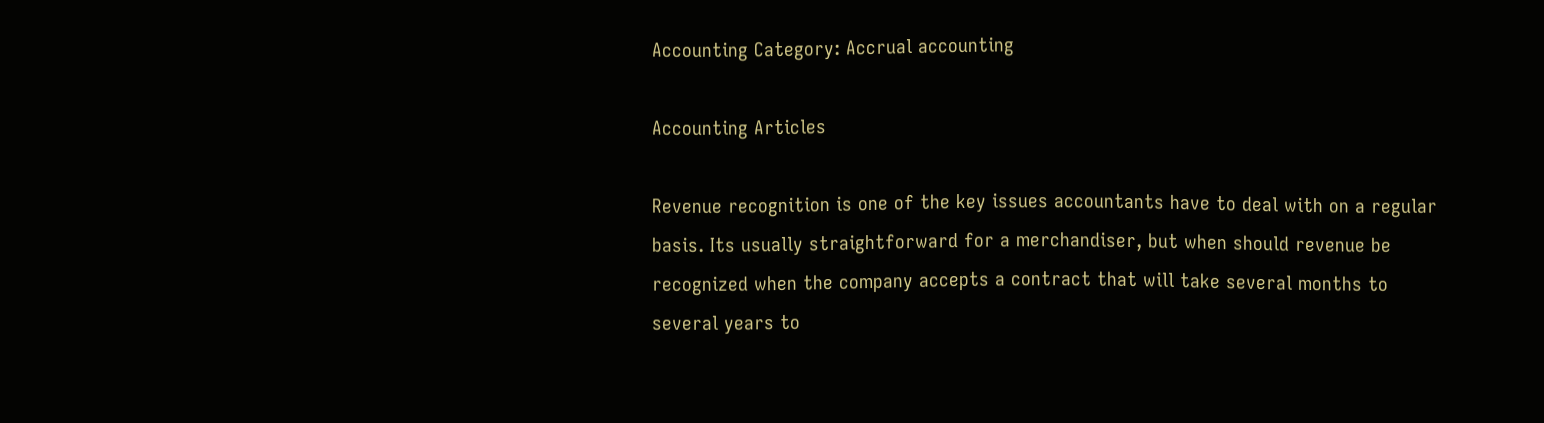Accounting Category: Accrual accounting

Accounting Articles

Revenue recognition is one of the key issues accountants have to deal with on a regular basis. Its usually straightforward for a merchandiser, but when should revenue be recognized when the company accepts a contract that will take several months to several years to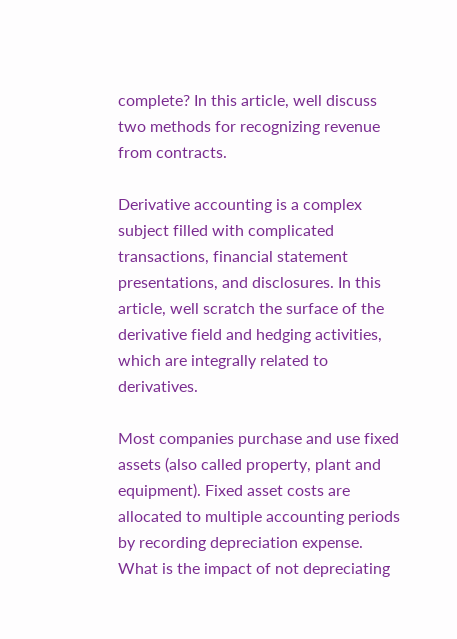complete? In this article, well discuss two methods for recognizing revenue from contracts.

Derivative accounting is a complex subject filled with complicated transactions, financial statement presentations, and disclosures. In this article, well scratch the surface of the derivative field and hedging activities, which are integrally related to derivatives.

Most companies purchase and use fixed assets (also called property, plant and equipment). Fixed asset costs are allocated to multiple accounting periods by recording depreciation expense. What is the impact of not depreciating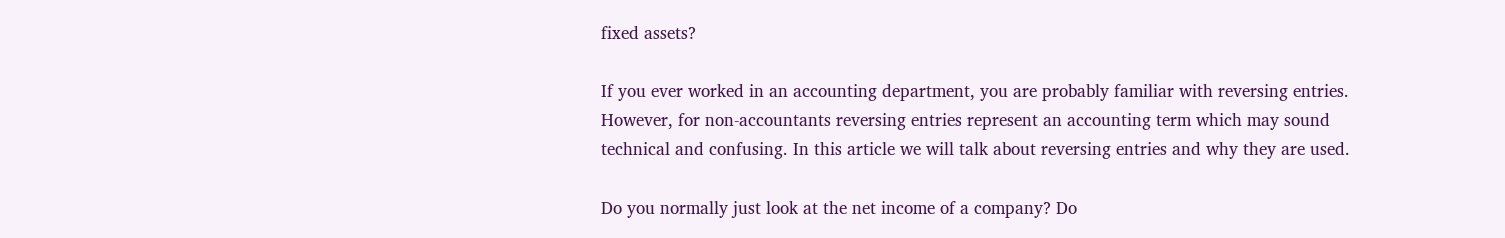fixed assets?

If you ever worked in an accounting department, you are probably familiar with reversing entries. However, for non-accountants reversing entries represent an accounting term which may sound technical and confusing. In this article we will talk about reversing entries and why they are used.

Do you normally just look at the net income of a company? Do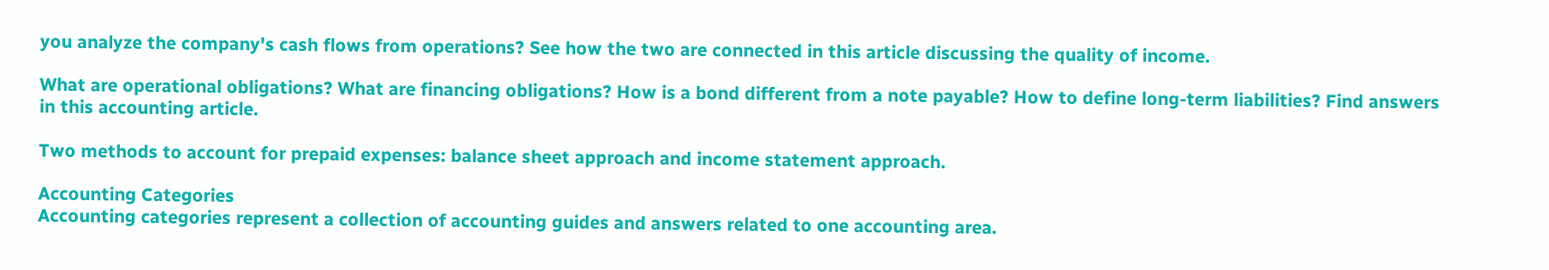you analyze the company's cash flows from operations? See how the two are connected in this article discussing the quality of income.

What are operational obligations? What are financing obligations? How is a bond different from a note payable? How to define long-term liabilities? Find answers in this accounting article.

Two methods to account for prepaid expenses: balance sheet approach and income statement approach.

Accounting Categories
Accounting categories represent a collection of accounting guides and answers related to one accounting area.